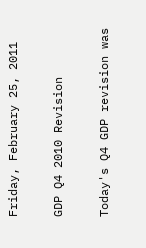Friday, February 25, 2011

GDP Q4 2010 Revision

Today's Q4 GDP revision was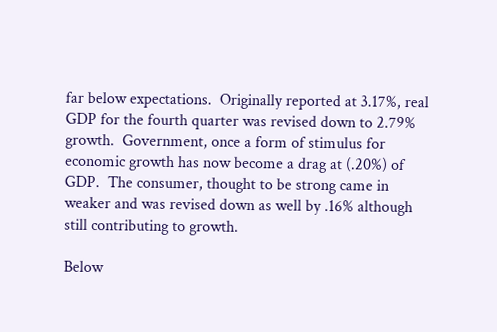far below expectations.  Originally reported at 3.17%, real GDP for the fourth quarter was revised down to 2.79% growth.  Government, once a form of stimulus for economic growth has now become a drag at (.20%) of GDP.  The consumer, thought to be strong came in weaker and was revised down as well by .16% although still contributing to growth.

Below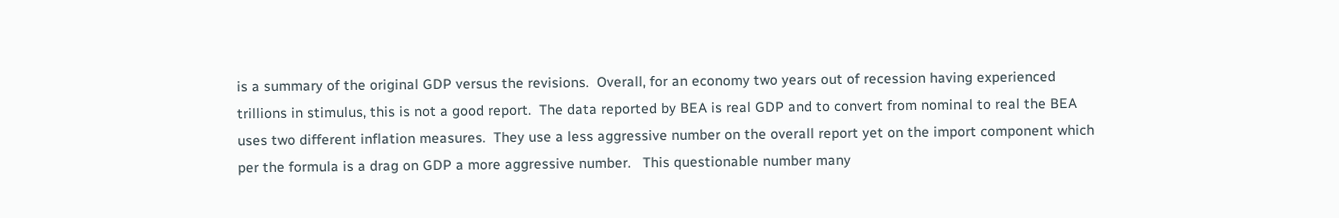is a summary of the original GDP versus the revisions.  Overall, for an economy two years out of recession having experienced trillions in stimulus, this is not a good report.  The data reported by BEA is real GDP and to convert from nominal to real the BEA uses two different inflation measures.  They use a less aggressive number on the overall report yet on the import component which per the formula is a drag on GDP a more aggressive number.   This questionable number many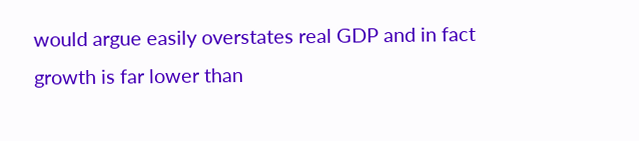would argue easily overstates real GDP and in fact growth is far lower than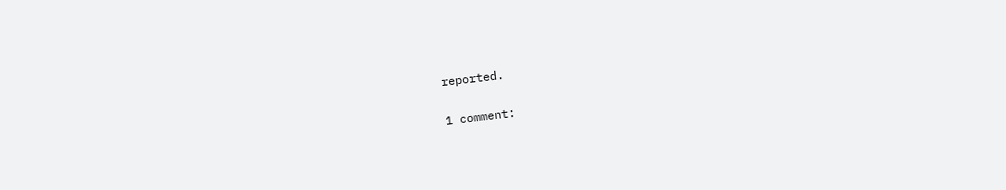reported.


1 comment: